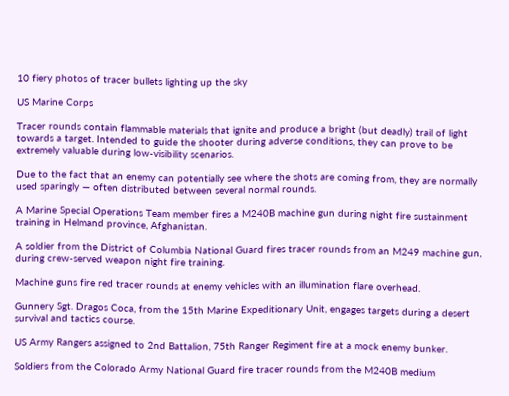10 fiery photos of tracer bullets lighting up the sky

US Marine Corps

Tracer rounds contain flammable materials that ignite and produce a bright (but deadly) trail of light towards a target. Intended to guide the shooter during adverse conditions, they can prove to be extremely valuable during low-visibility scenarios.

Due to the fact that an enemy can potentially see where the shots are coming from, they are normally used sparingly — often distributed between several normal rounds.

A Marine Special Operations Team member fires a M240B machine gun during night fire sustainment training in Helmand province, Afghanistan.

A soldier from the District of Columbia National Guard fires tracer rounds from an M249 machine gun, during crew-served weapon night fire training.

Machine guns fire red tracer rounds at enemy vehicles with an illumination flare overhead.

Gunnery Sgt. Dragos Coca, from the 15th Marine Expeditionary Unit, engages targets during a desert survival and tactics course.

US Army Rangers assigned to 2nd Battalion, 75th Ranger Regiment fire at a mock enemy bunker.

Soldiers from the Colorado Army National Guard fire tracer rounds from the M240B medium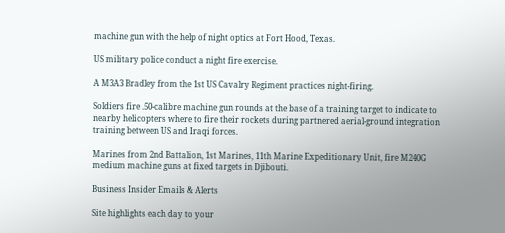machine gun with the help of night optics at Fort Hood, Texas.

US military police conduct a night fire exercise.

A M3A3 Bradley from the 1st US Cavalry Regiment practices night-firing.

Soldiers fire .50-calibre machine gun rounds at the base of a training target to indicate to nearby helicopters where to fire their rockets during partnered aerial-ground integration training between US and Iraqi forces.

Marines from 2nd Battalion, 1st Marines, 11th Marine Expeditionary Unit, fire M240G medium machine guns at fixed targets in Djibouti.

Business Insider Emails & Alerts

Site highlights each day to your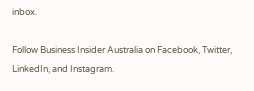inbox.

Follow Business Insider Australia on Facebook, Twitter, LinkedIn, and Instagram.